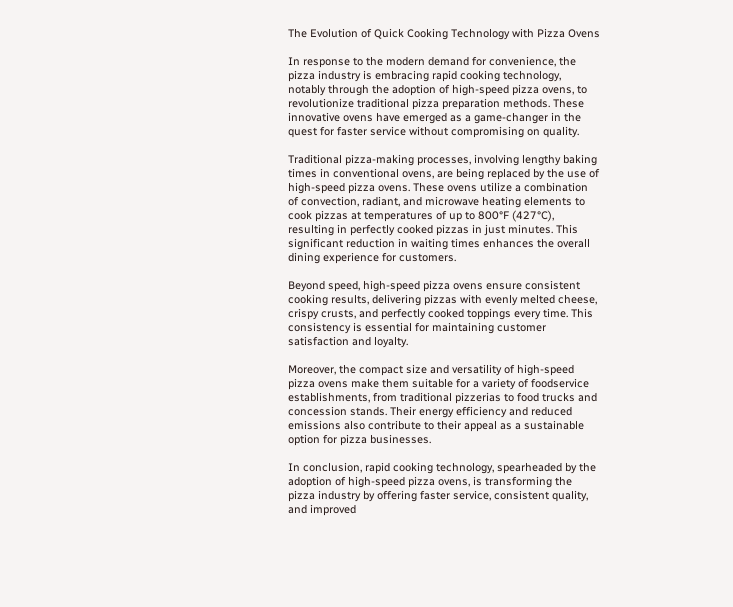The Evolution of Quick Cooking Technology with Pizza Ovens

In response to the modern demand for convenience, the pizza industry is embracing rapid cooking technology, notably through the adoption of high-speed pizza ovens, to revolutionize traditional pizza preparation methods. These innovative ovens have emerged as a game-changer in the quest for faster service without compromising on quality.

Traditional pizza-making processes, involving lengthy baking times in conventional ovens, are being replaced by the use of high-speed pizza ovens. These ovens utilize a combination of convection, radiant, and microwave heating elements to cook pizzas at temperatures of up to 800°F (427°C), resulting in perfectly cooked pizzas in just minutes. This significant reduction in waiting times enhances the overall dining experience for customers.

Beyond speed, high-speed pizza ovens ensure consistent cooking results, delivering pizzas with evenly melted cheese, crispy crusts, and perfectly cooked toppings every time. This consistency is essential for maintaining customer satisfaction and loyalty.

Moreover, the compact size and versatility of high-speed pizza ovens make them suitable for a variety of foodservice establishments, from traditional pizzerias to food trucks and concession stands. Their energy efficiency and reduced emissions also contribute to their appeal as a sustainable option for pizza businesses.

In conclusion, rapid cooking technology, spearheaded by the adoption of high-speed pizza ovens, is transforming the pizza industry by offering faster service, consistent quality, and improved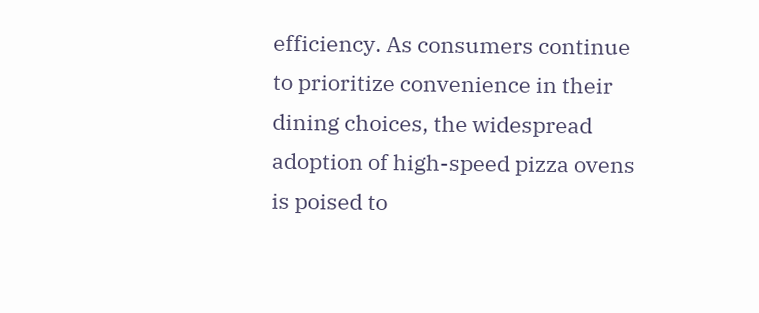efficiency. As consumers continue to prioritize convenience in their dining choices, the widespread adoption of high-speed pizza ovens is poised to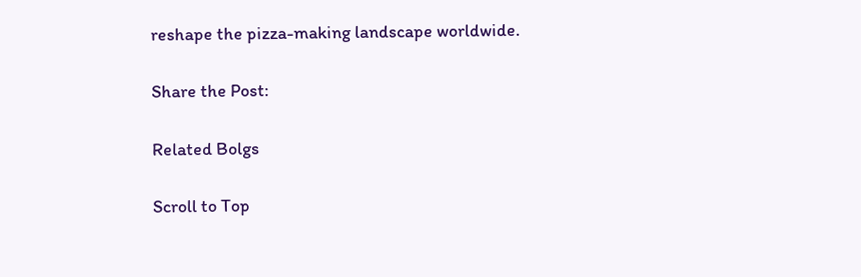reshape the pizza-making landscape worldwide.

Share the Post:

Related Bolgs

Scroll to Top